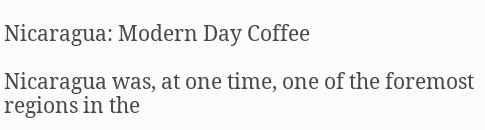Nicaragua: Modern Day Coffee

Nicaragua was, at one time, one of the foremost regions in the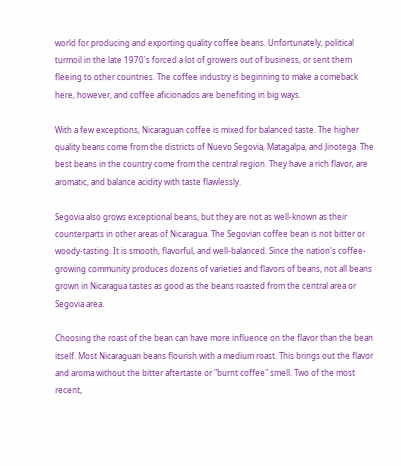world for producing and exporting quality coffee beans. Unfortunately, political turmoil in the late 1970's forced a lot of growers out of business, or sent them fleeing to other countries. The coffee industry is beginning to make a comeback here, however, and coffee aficionados are benefiting in big ways.

With a few exceptions, Nicaraguan coffee is mixed for balanced taste. The higher quality beans come from the districts of Nuevo Segovia, Matagalpa, and Jinotega. The best beans in the country come from the central region. They have a rich flavor, are aromatic, and balance acidity with taste flawlessly.

Segovia also grows exceptional beans, but they are not as well-known as their counterparts in other areas of Nicaragua. The Segovian coffee bean is not bitter or woody-tasting. It is smooth, flavorful, and well-balanced. Since the nation's coffee-growing community produces dozens of varieties and flavors of beans, not all beans grown in Nicaragua tastes as good as the beans roasted from the central area or Segovia area.

Choosing the roast of the bean can have more influence on the flavor than the bean itself. Most Nicaraguan beans flourish with a medium roast. This brings out the flavor and aroma without the bitter aftertaste or "burnt coffee" smell. Two of the most recent,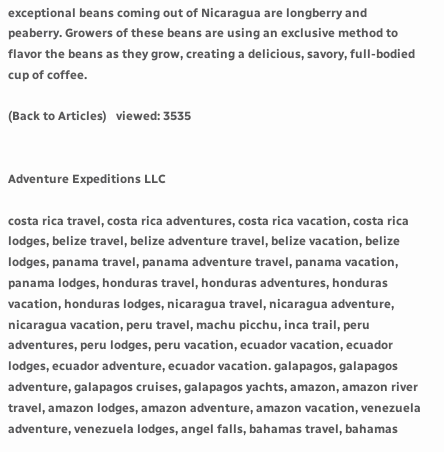exceptional beans coming out of Nicaragua are longberry and peaberry. Growers of these beans are using an exclusive method to flavor the beans as they grow, creating a delicious, savory, full-bodied cup of coffee.

(Back to Articles)   viewed: 3535


Adventure Expeditions LLC

costa rica travel, costa rica adventures, costa rica vacation, costa rica lodges, belize travel, belize adventure travel, belize vacation, belize lodges, panama travel, panama adventure travel, panama vacation, panama lodges, honduras travel, honduras adventures, honduras vacation, honduras lodges, nicaragua travel, nicaragua adventure, nicaragua vacation, peru travel, machu picchu, inca trail, peru adventures, peru lodges, peru vacation, ecuador vacation, ecuador lodges, ecuador adventure, ecuador vacation. galapagos, galapagos adventure, galapagos cruises, galapagos yachts, amazon, amazon river travel, amazon lodges, amazon adventure, amazon vacation, venezuela adventure, venezuela lodges, angel falls, bahamas travel, bahamas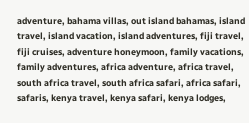adventure, bahama villas, out island bahamas, island travel, island vacation, island adventures, fiji travel, fiji cruises, adventure honeymoon, family vacations, family adventures, africa adventure, africa travel, south africa travel, south africa safari, africa safari, safaris, kenya travel, kenya safari, kenya lodges,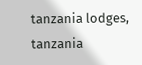tanzania lodges, tanzania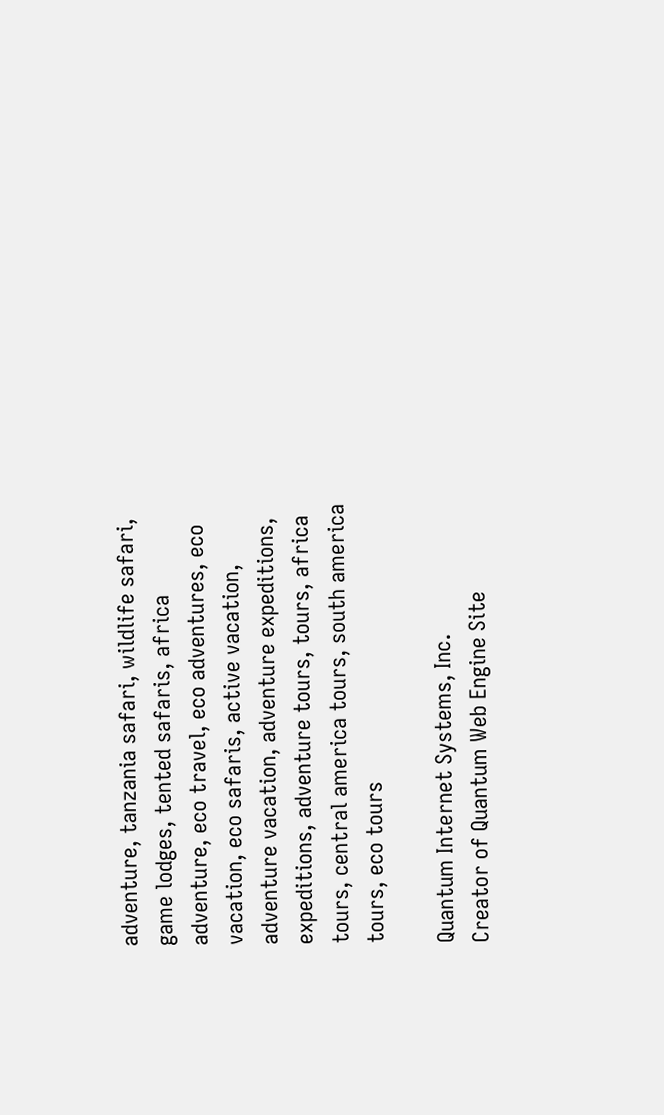adventure, tanzania safari, wildlife safari, game lodges, tented safaris, africa adventure, eco travel, eco adventures, eco vacation, eco safaris, active vacation, adventure vacation, adventure expeditions, expeditions, adventure tours, tours, africa tours, central america tours, south america tours, eco tours

Quantum Internet Systems, Inc.
Creator of Quantum Web Engine Site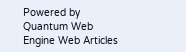Powered by Quantum Web Engine Web Articles